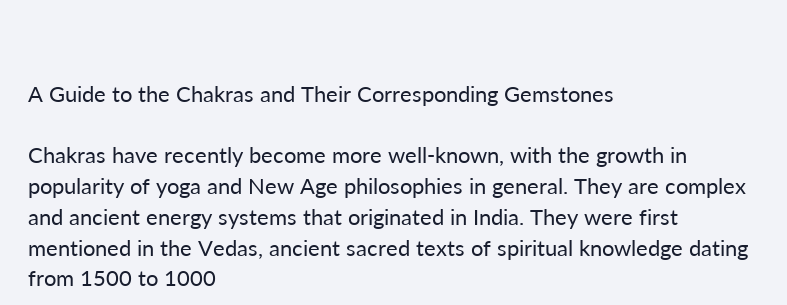A Guide to the Chakras and Their Corresponding Gemstones

Chakras have recently become more well-known, with the growth in popularity of yoga and New Age philosophies in general. They are complex and ancient energy systems that originated in India. They were first mentioned in the Vedas, ancient sacred texts of spiritual knowledge dating from 1500 to 1000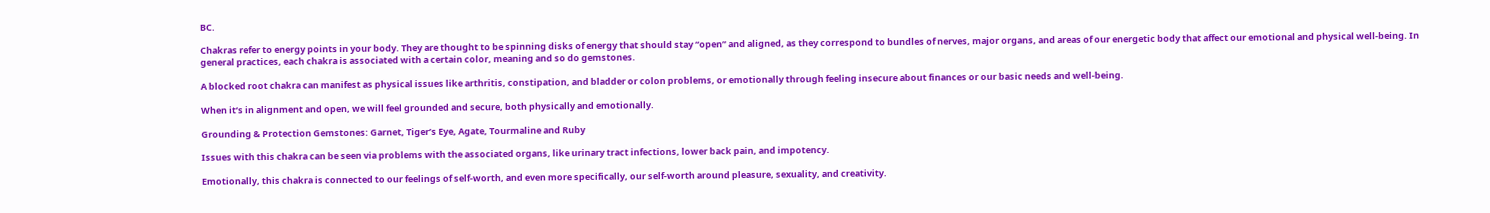BC.

Chakras refer to energy points in your body. They are thought to be spinning disks of energy that should stay “open” and aligned, as they correspond to bundles of nerves, major organs, and areas of our energetic body that affect our emotional and physical well-being. In general practices, each chakra is associated with a certain color, meaning and so do gemstones.

A blocked root chakra can manifest as physical issues like arthritis, constipation, and bladder or colon problems, or emotionally through feeling insecure about finances or our basic needs and well-being.

When it’s in alignment and open, we will feel grounded and secure, both physically and emotionally.

Grounding & Protection Gemstones: Garnet, Tiger’s Eye, Agate, Tourmaline and Ruby

Issues with this chakra can be seen via problems with the associated organs, like urinary tract infections, lower back pain, and impotency.

Emotionally, this chakra is connected to our feelings of self-worth, and even more specifically, our self-worth around pleasure, sexuality, and creativity.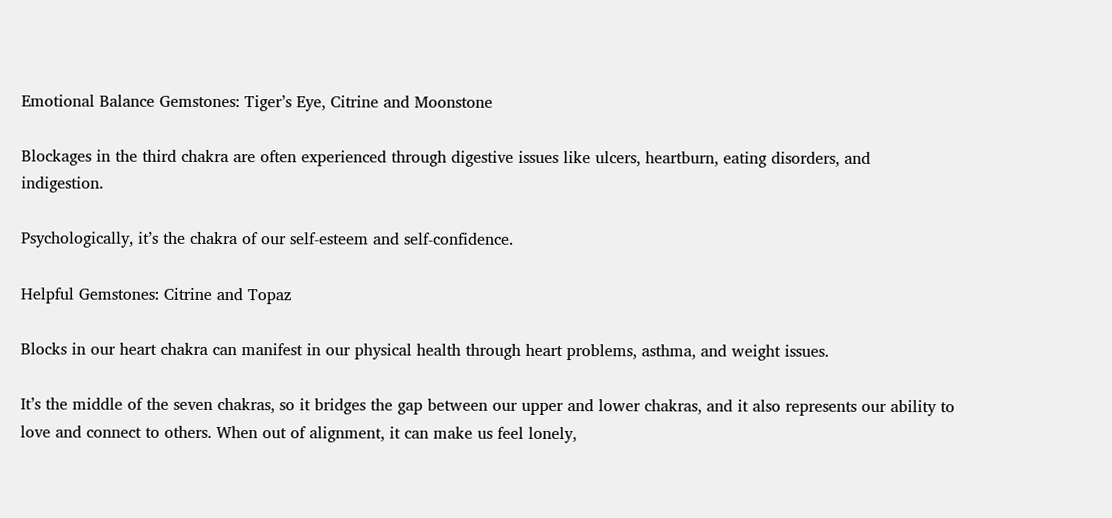Emotional Balance Gemstones: Tiger’s Eye, Citrine and Moonstone

Blockages in the third chakra are often experienced through digestive issues like ulcers, heartburn, eating disorders, and indigestion.

Psychologically, it’s the chakra of our self-esteem and self-confidence.

Helpful Gemstones: Citrine and Topaz

Blocks in our heart chakra can manifest in our physical health through heart problems, asthma, and weight issues.

It’s the middle of the seven chakras, so it bridges the gap between our upper and lower chakras, and it also represents our ability to love and connect to others. When out of alignment, it can make us feel lonely,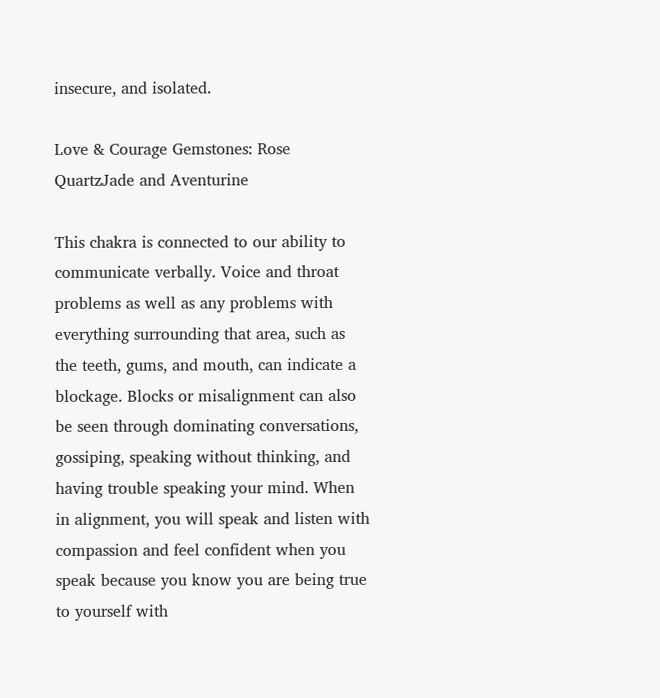insecure, and isolated.

Love & Courage Gemstones: Rose QuartzJade and Aventurine

This chakra is connected to our ability to communicate verbally. Voice and throat problems as well as any problems with everything surrounding that area, such as the teeth, gums, and mouth, can indicate a blockage. Blocks or misalignment can also be seen through dominating conversations, gossiping, speaking without thinking, and having trouble speaking your mind. When in alignment, you will speak and listen with compassion and feel confident when you speak because you know you are being true to yourself with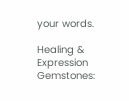your words.

Healing & Expression Gemstones: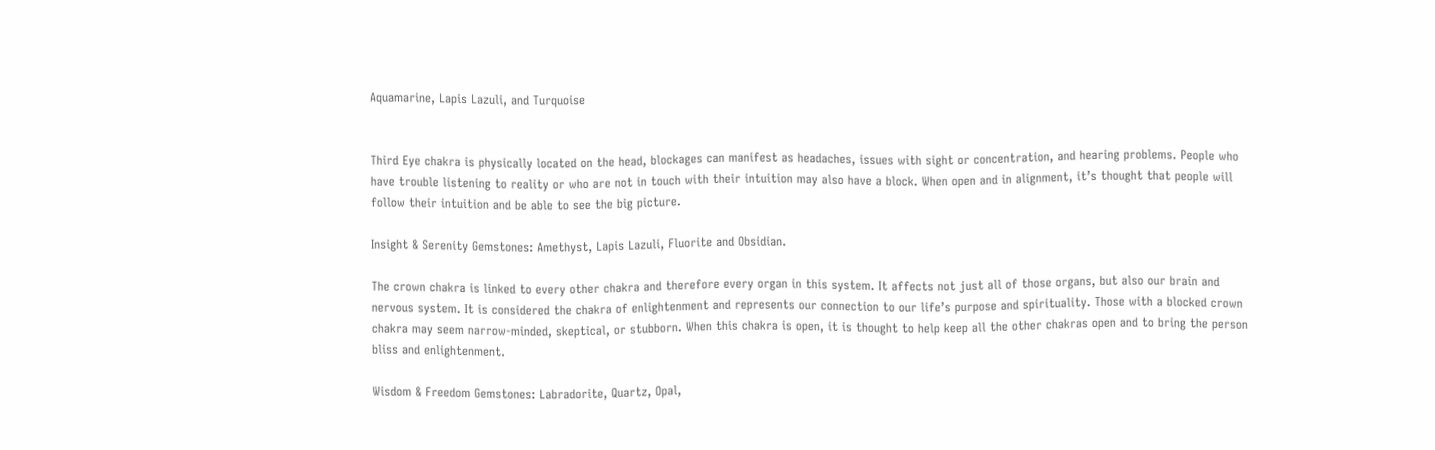Aquamarine, Lapis Lazuli, and Turquoise


Third Eye chakra is physically located on the head, blockages can manifest as headaches, issues with sight or concentration, and hearing problems. People who have trouble listening to reality or who are not in touch with their intuition may also have a block. When open and in alignment, it’s thought that people will follow their intuition and be able to see the big picture.

Insight & Serenity Gemstones: Amethyst, Lapis Lazuli, Fluorite and Obsidian.

The crown chakra is linked to every other chakra and therefore every organ in this system. It affects not just all of those organs, but also our brain and nervous system. It is considered the chakra of enlightenment and represents our connection to our life’s purpose and spirituality. Those with a blocked crown chakra may seem narrow-minded, skeptical, or stubborn. When this chakra is open, it is thought to help keep all the other chakras open and to bring the person bliss and enlightenment.

Wisdom & Freedom Gemstones: Labradorite, Quartz, Opal,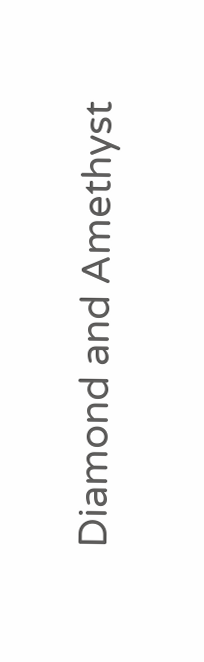Diamond and Amethyst